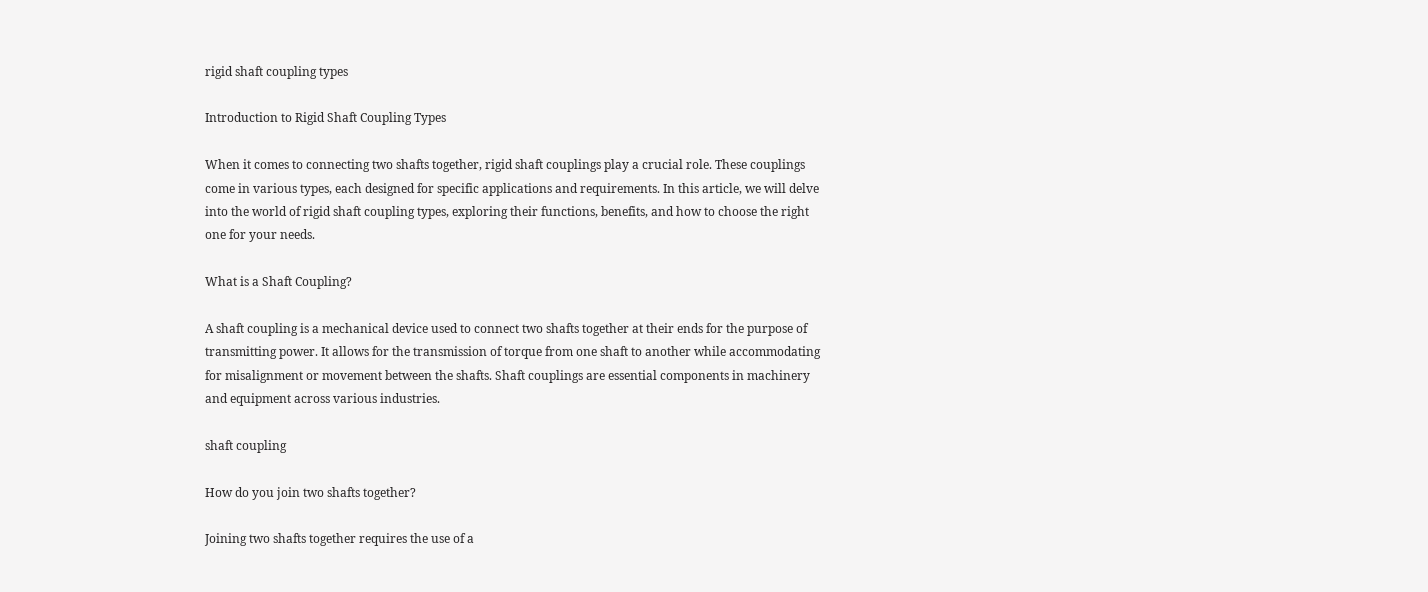rigid shaft coupling types

Introduction to Rigid Shaft Coupling Types

When it comes to connecting two shafts together, rigid shaft couplings play a crucial role. These couplings come in various types, each designed for specific applications and requirements. In this article, we will delve into the world of rigid shaft coupling types, exploring their functions, benefits, and how to choose the right one for your needs.

What is a Shaft Coupling?

A shaft coupling is a mechanical device used to connect two shafts together at their ends for the purpose of transmitting power. It allows for the transmission of torque from one shaft to another while accommodating for misalignment or movement between the shafts. Shaft couplings are essential components in machinery and equipment across various industries.

shaft coupling

How do you join two shafts together?

Joining two shafts together requires the use of a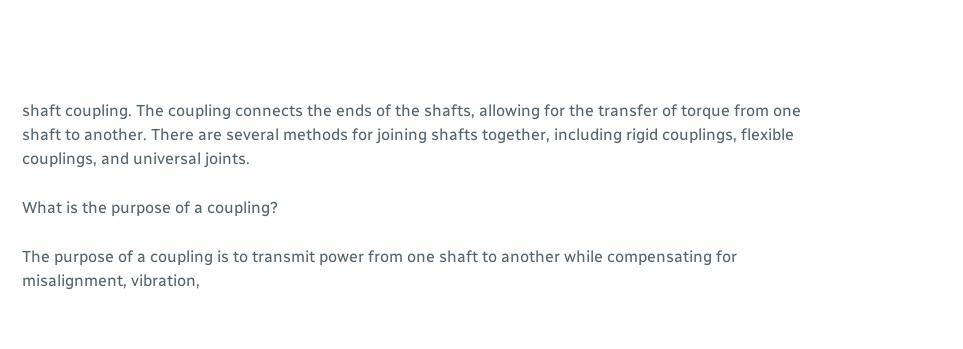shaft coupling. The coupling connects the ends of the shafts, allowing for the transfer of torque from one shaft to another. There are several methods for joining shafts together, including rigid couplings, flexible couplings, and universal joints.

What is the purpose of a coupling?

The purpose of a coupling is to transmit power from one shaft to another while compensating for misalignment, vibration,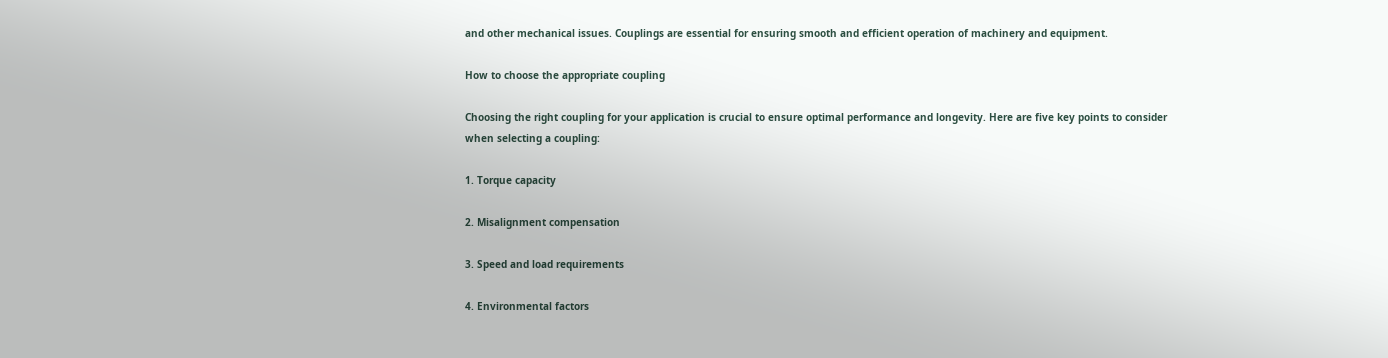and other mechanical issues. Couplings are essential for ensuring smooth and efficient operation of machinery and equipment.

How to choose the appropriate coupling

Choosing the right coupling for your application is crucial to ensure optimal performance and longevity. Here are five key points to consider when selecting a coupling:

1. Torque capacity

2. Misalignment compensation

3. Speed and load requirements

4. Environmental factors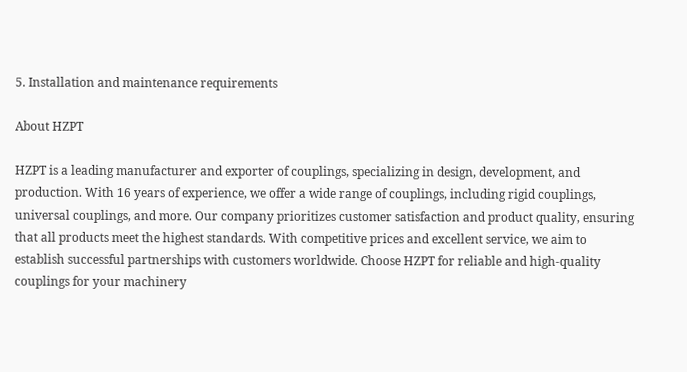5. Installation and maintenance requirements

About HZPT

HZPT is a leading manufacturer and exporter of couplings, specializing in design, development, and production. With 16 years of experience, we offer a wide range of couplings, including rigid couplings, universal couplings, and more. Our company prioritizes customer satisfaction and product quality, ensuring that all products meet the highest standards. With competitive prices and excellent service, we aim to establish successful partnerships with customers worldwide. Choose HZPT for reliable and high-quality couplings for your machinery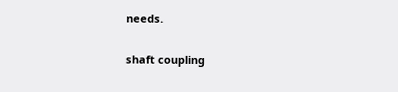needs.

shaft coupling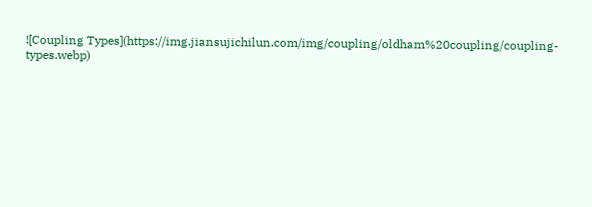![Coupling Types](https://img.jiansujichilun.com/img/coupling/oldham%20coupling/coupling-types.webp)